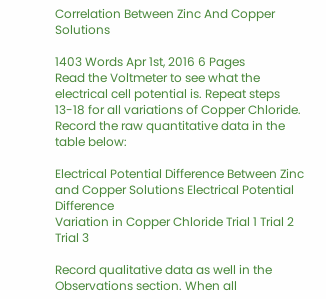Correlation Between Zinc And Copper Solutions

1403 Words Apr 1st, 2016 6 Pages
Read the Voltmeter to see what the electrical cell potential is. Repeat steps 13-18 for all variations of Copper Chloride. Record the raw quantitative data in the table below:

Electrical Potential Difference Between Zinc and Copper Solutions Electrical Potential Difference
Variation in Copper Chloride Trial 1 Trial 2 Trial 3

Record qualitative data as well in the Observations section. When all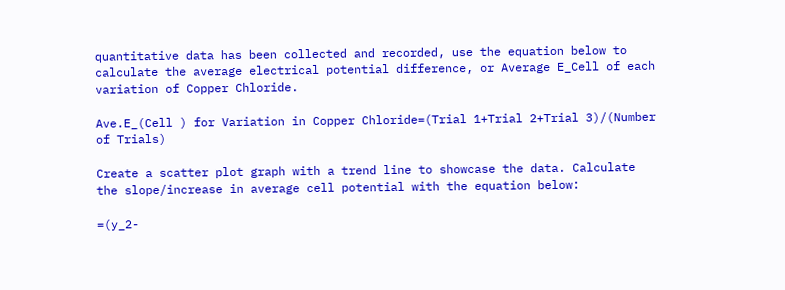quantitative data has been collected and recorded, use the equation below to calculate the average electrical potential difference, or Average E_Cell of each variation of Copper Chloride.

Ave.E_(Cell ) for Variation in Copper Chloride=(Trial 1+Trial 2+Trial 3)/(Number of Trials)

Create a scatter plot graph with a trend line to showcase the data. Calculate the slope/increase in average cell potential with the equation below:

=(y_2-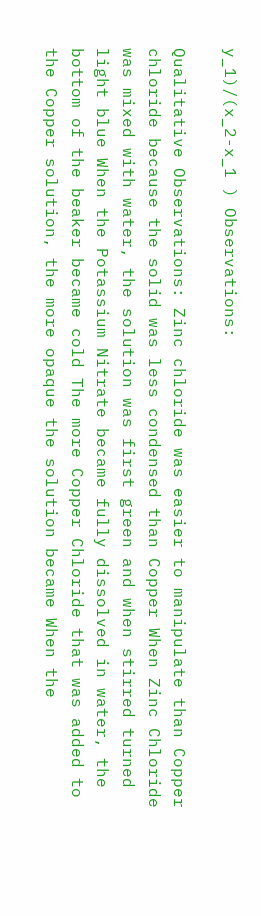y_1)/(x_2-x_1 ) Observations:

Qualitative Observations: Zinc chloride was easier to manipulate than Copper chloride because the solid was less condensed than Copper When Zinc Chloride was mixed with water, the solution was first green and when stirred turned light blue When the Potassium Nitrate became fully dissolved in water, the bottom of the beaker became cold The more Copper Chloride that was added to the Copper solution, the more opaque the solution became When the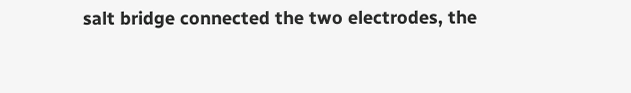salt bridge connected the two electrodes, the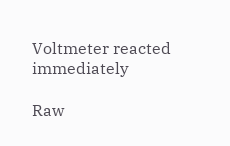Voltmeter reacted immediately

Raw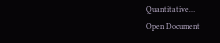Quantitative…
Open Document